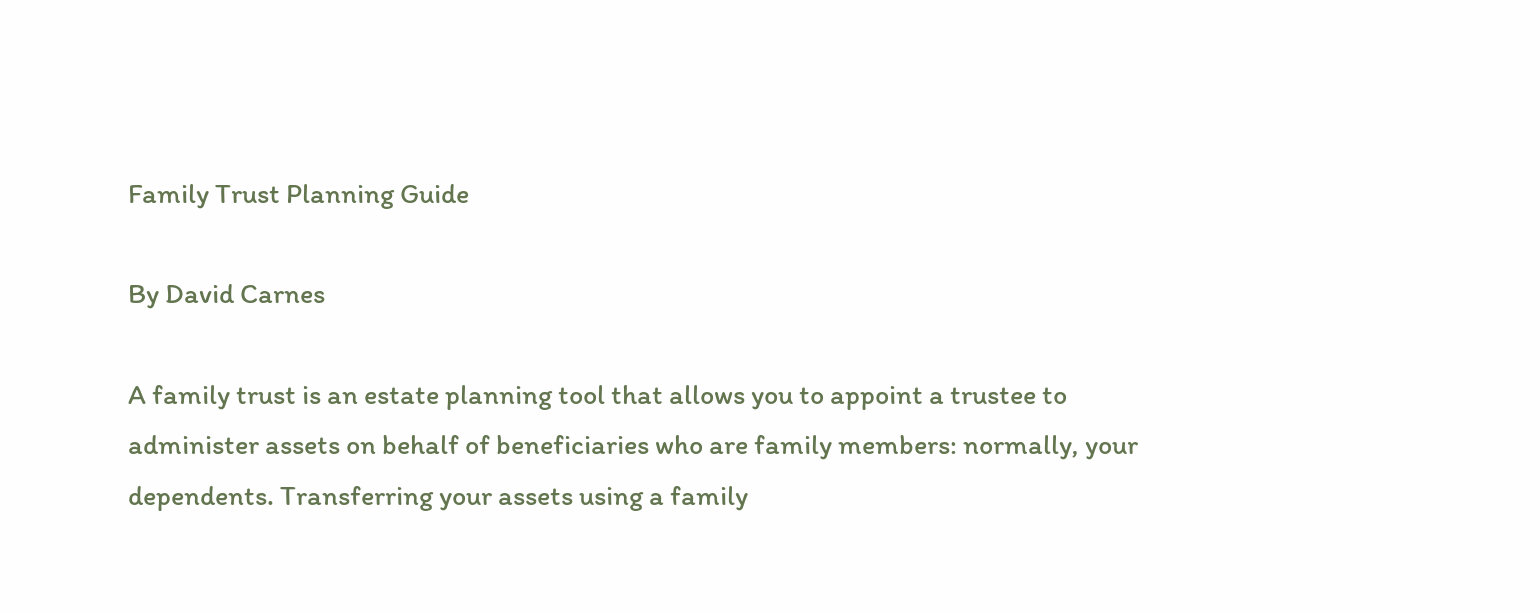Family Trust Planning Guide

By David Carnes

A family trust is an estate planning tool that allows you to appoint a trustee to administer assets on behalf of beneficiaries who are family members: normally, your dependents. Transferring your assets using a family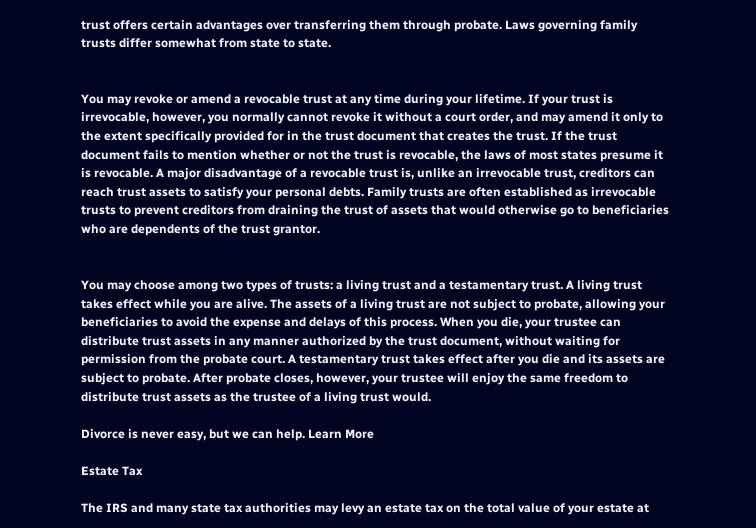trust offers certain advantages over transferring them through probate. Laws governing family trusts differ somewhat from state to state.


You may revoke or amend a revocable trust at any time during your lifetime. If your trust is irrevocable, however, you normally cannot revoke it without a court order, and may amend it only to the extent specifically provided for in the trust document that creates the trust. If the trust document fails to mention whether or not the trust is revocable, the laws of most states presume it is revocable. A major disadvantage of a revocable trust is, unlike an irrevocable trust, creditors can reach trust assets to satisfy your personal debts. Family trusts are often established as irrevocable trusts to prevent creditors from draining the trust of assets that would otherwise go to beneficiaries who are dependents of the trust grantor.


You may choose among two types of trusts: a living trust and a testamentary trust. A living trust takes effect while you are alive. The assets of a living trust are not subject to probate, allowing your beneficiaries to avoid the expense and delays of this process. When you die, your trustee can distribute trust assets in any manner authorized by the trust document, without waiting for permission from the probate court. A testamentary trust takes effect after you die and its assets are subject to probate. After probate closes, however, your trustee will enjoy the same freedom to distribute trust assets as the trustee of a living trust would.

Divorce is never easy, but we can help. Learn More

Estate Tax

The IRS and many state tax authorities may levy an estate tax on the total value of your estate at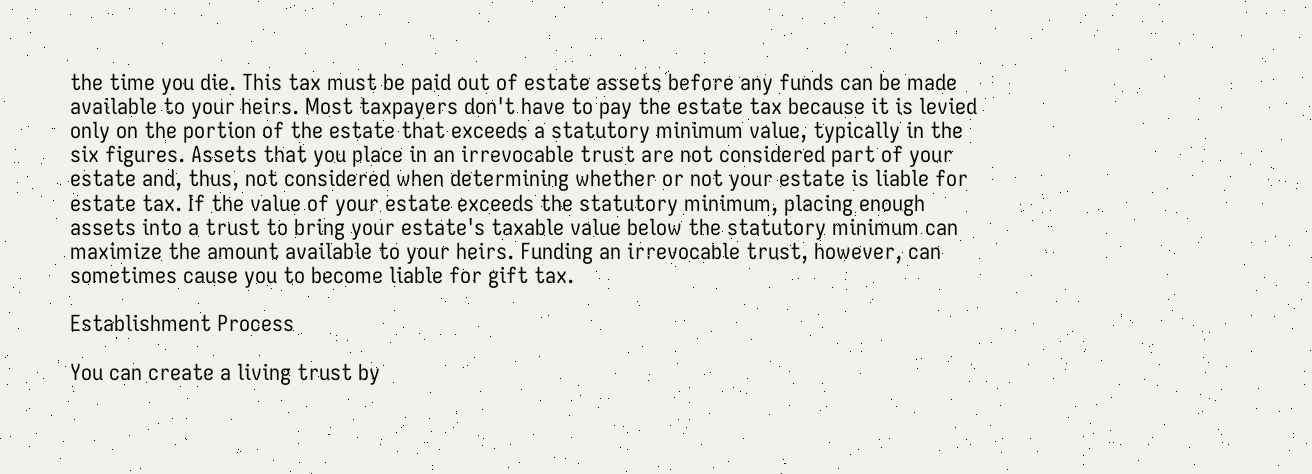the time you die. This tax must be paid out of estate assets before any funds can be made available to your heirs. Most taxpayers don't have to pay the estate tax because it is levied only on the portion of the estate that exceeds a statutory minimum value, typically in the six figures. Assets that you place in an irrevocable trust are not considered part of your estate and, thus, not considered when determining whether or not your estate is liable for estate tax. If the value of your estate exceeds the statutory minimum, placing enough assets into a trust to bring your estate's taxable value below the statutory minimum can maximize the amount available to your heirs. Funding an irrevocable trust, however, can sometimes cause you to become liable for gift tax.

Establishment Process

You can create a living trust by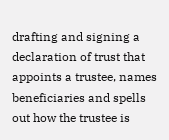drafting and signing a declaration of trust that appoints a trustee, names beneficiaries and spells out how the trustee is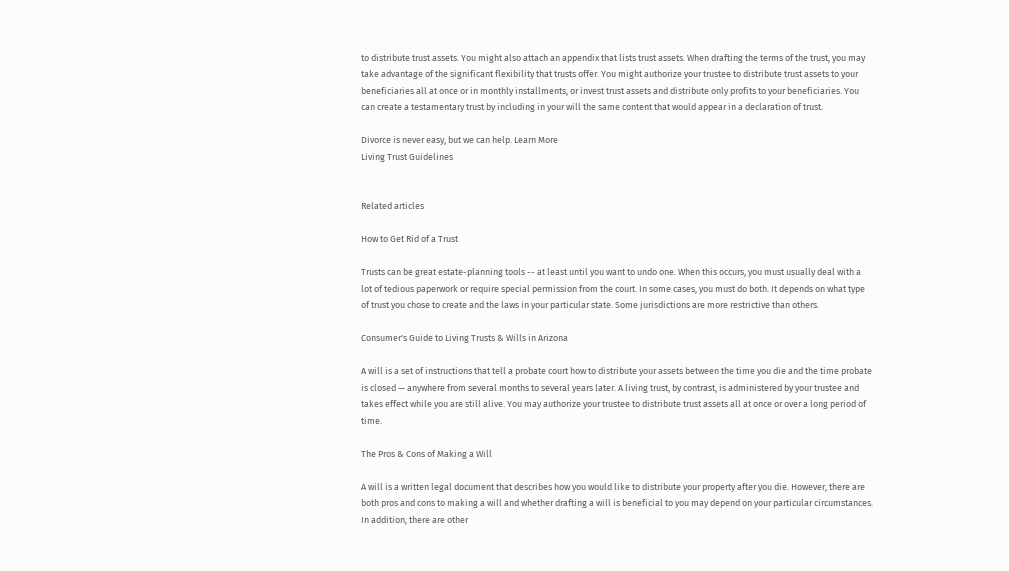to distribute trust assets. You might also attach an appendix that lists trust assets. When drafting the terms of the trust, you may take advantage of the significant flexibility that trusts offer. You might authorize your trustee to distribute trust assets to your beneficiaries all at once or in monthly installments, or invest trust assets and distribute only profits to your beneficiaries. You can create a testamentary trust by including in your will the same content that would appear in a declaration of trust.

Divorce is never easy, but we can help. Learn More
Living Trust Guidelines


Related articles

How to Get Rid of a Trust

Trusts can be great estate-planning tools -- at least until you want to undo one. When this occurs, you must usually deal with a lot of tedious paperwork or require special permission from the court. In some cases, you must do both. It depends on what type of trust you chose to create and the laws in your particular state. Some jurisdictions are more restrictive than others.

Consumer's Guide to Living Trusts & Wills in Arizona

A will is a set of instructions that tell a probate court how to distribute your assets between the time you die and the time probate is closed — anywhere from several months to several years later. A living trust, by contrast, is administered by your trustee and takes effect while you are still alive. You may authorize your trustee to distribute trust assets all at once or over a long period of time.

The Pros & Cons of Making a Will

A will is a written legal document that describes how you would like to distribute your property after you die. However, there are both pros and cons to making a will and whether drafting a will is beneficial to you may depend on your particular circumstances. In addition, there are other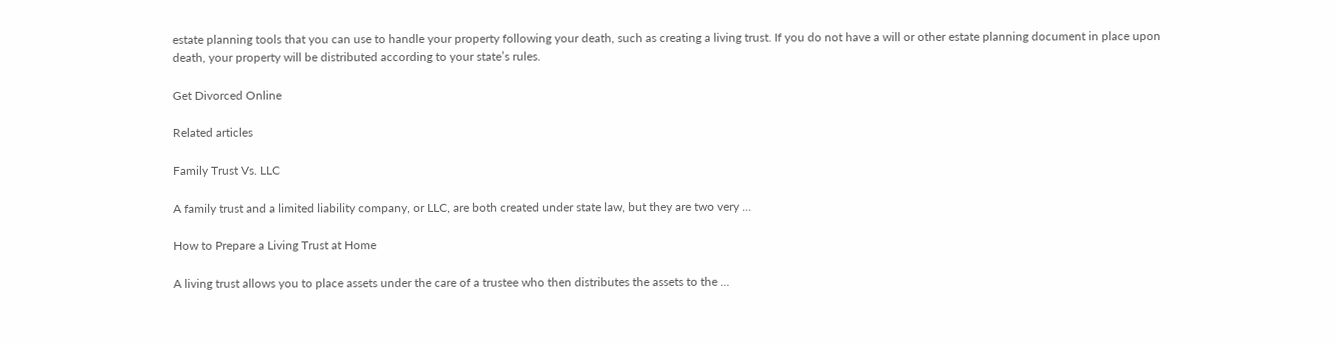estate planning tools that you can use to handle your property following your death, such as creating a living trust. If you do not have a will or other estate planning document in place upon death, your property will be distributed according to your state’s rules.

Get Divorced Online

Related articles

Family Trust Vs. LLC

A family trust and a limited liability company, or LLC, are both created under state law, but they are two very ...

How to Prepare a Living Trust at Home

A living trust allows you to place assets under the care of a trustee who then distributes the assets to the ...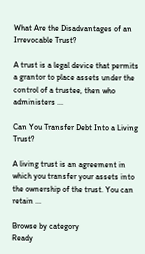What Are the Disadvantages of an Irrevocable Trust?

A trust is a legal device that permits a grantor to place assets under the control of a trustee, then who administers ...

Can You Transfer Debt Into a Living Trust?

A living trust is an agreement in which you transfer your assets into the ownership of the trust. You can retain ...

Browse by category
Ready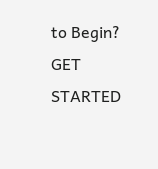to Begin? GET STARTED